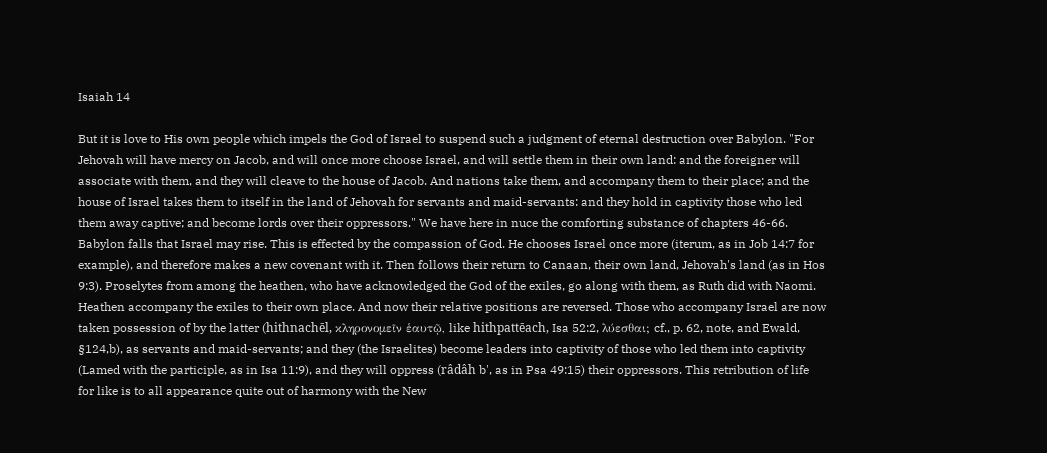Isaiah 14

But it is love to His own people which impels the God of Israel to suspend such a judgment of eternal destruction over Babylon. "For Jehovah will have mercy on Jacob, and will once more choose Israel, and will settle them in their own land: and the foreigner will associate with them, and they will cleave to the house of Jacob. And nations take them, and accompany them to their place; and the house of Israel takes them to itself in the land of Jehovah for servants and maid-servants: and they hold in captivity those who led them away captive; and become lords over their oppressors." We have here in nuce the comforting substance of chapters 46-66. Babylon falls that Israel may rise. This is effected by the compassion of God. He chooses Israel once more (iterum, as in Job 14:7 for example), and therefore makes a new covenant with it. Then follows their return to Canaan, their own land, Jehovah's land (as in Hos 9:3). Proselytes from among the heathen, who have acknowledged the God of the exiles, go along with them, as Ruth did with Naomi. Heathen accompany the exiles to their own place. And now their relative positions are reversed. Those who accompany Israel are now taken possession of by the latter (hithnachēl, κληρονομεῖν ἑαυτῷ, like hithpattēach, Isa 52:2, λύεσθαι; cf., p. 62, note, and Ewald, §124,b), as servants and maid-servants; and they (the Israelites) become leaders into captivity of those who led them into captivity (Lamed with the participle, as in Isa 11:9), and they will oppress (râdâh b', as in Psa 49:15) their oppressors. This retribution of life for like is to all appearance quite out of harmony with the New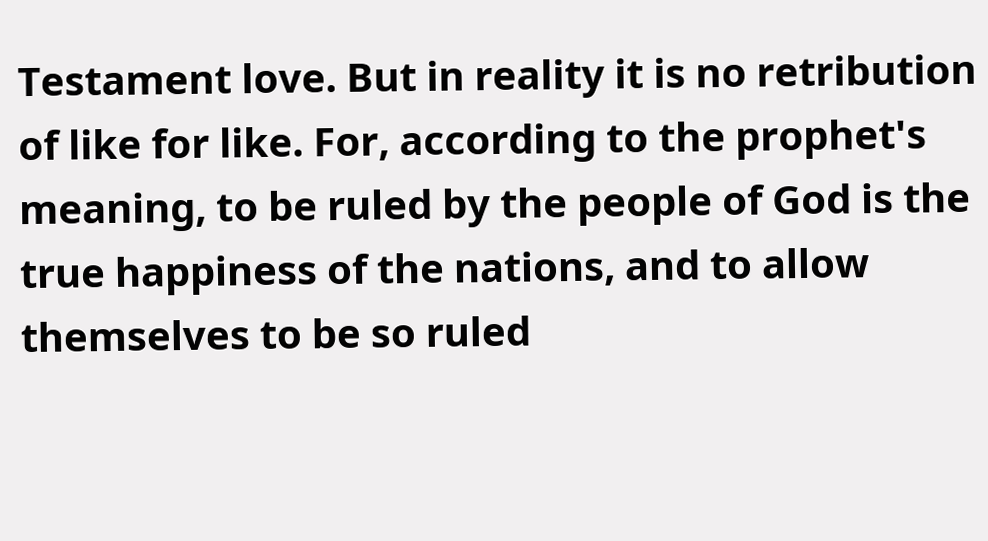Testament love. But in reality it is no retribution of like for like. For, according to the prophet's meaning, to be ruled by the people of God is the true happiness of the nations, and to allow themselves to be so ruled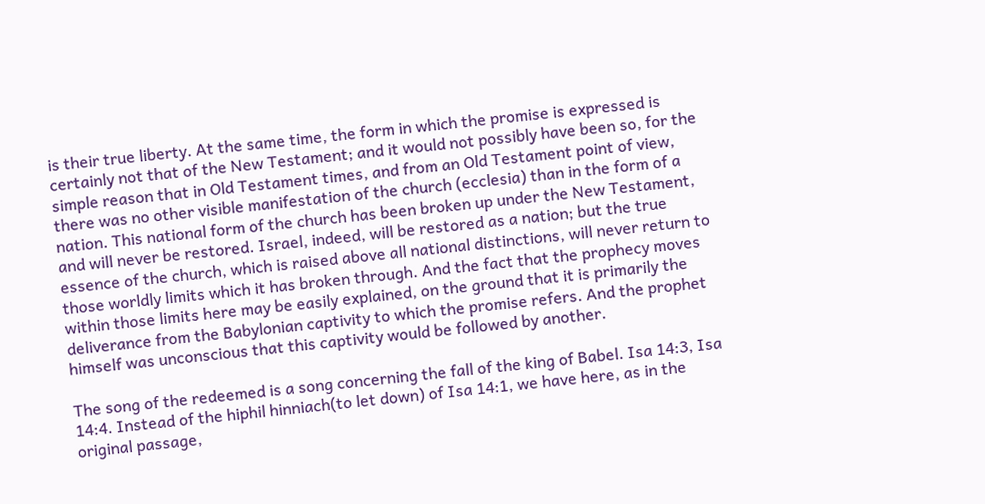is their true liberty. At the same time, the form in which the promise is expressed is certainly not that of the New Testament; and it would not possibly have been so, for the simple reason that in Old Testament times, and from an Old Testament point of view, there was no other visible manifestation of the church (ecclesia) than in the form of a nation. This national form of the church has been broken up under the New Testament, and will never be restored. Israel, indeed, will be restored as a nation; but the true essence of the church, which is raised above all national distinctions, will never return to those worldly limits which it has broken through. And the fact that the prophecy moves within those limits here may be easily explained, on the ground that it is primarily the deliverance from the Babylonian captivity to which the promise refers. And the prophet himself was unconscious that this captivity would be followed by another.

The song of the redeemed is a song concerning the fall of the king of Babel. Isa 14:3, Isa 14:4. Instead of the hiphil hinniach(to let down) of Isa 14:1, we have here, as in the original passage,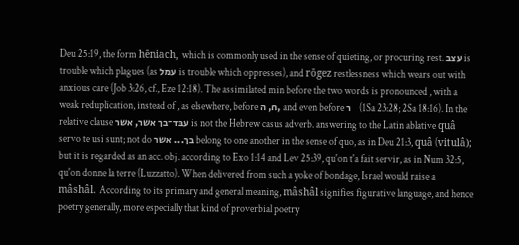Deu 25:19, the form hēniach, which is commonly used in the sense of quieting, or procuring rest. עצב is trouble which plagues (as עמל is trouble which oppresses), and rōgez restlessness which wears out with anxious care (Job 3:26, cf., Eze 12:18). The assimilated min before the two words is pronounced , with a weak reduplication, instead of , as elsewhere, before ח, ה, and even before ר    (1Sa 23:28; 2Sa 18:16). In the relative clause עבּד־בך אשר, אשר is not the Hebrew casus adverb. answering to the Latin ablative quâ servo te usi sunt; not do בך... אשר belong to one another in the sense of quo, as in Deu 21:3, quâ (vitulâ); but it is regarded as an acc. obj. according to Exo 1:14 and Lev 25:39, qu'on t'a fait servir, as in Num 32:5, qu'on donne la terre (Luzzatto). When delivered from such a yoke of bondage, Israel would raise a mâshâl. According to its primary and general meaning, mâshâl signifies figurative language, and hence poetry generally, more especially that kind of proverbial poetry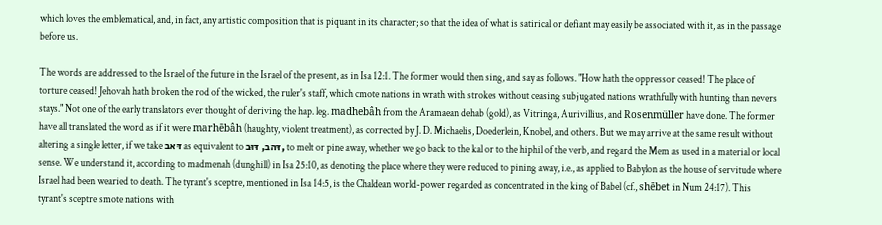which loves the emblematical, and, in fact, any artistic composition that is piquant in its character; so that the idea of what is satirical or defiant may easily be associated with it, as in the passage before us.

The words are addressed to the Israel of the future in the Israel of the present, as in Isa 12:1. The former would then sing, and say as follows. "How hath the oppressor ceased! The place of torture ceased! Jehovah hath broken the rod of the wicked, the ruler's staff, which cmote nations in wrath with strokes without ceasing subjugated nations wrathfully with hunting than nevers stays." Not one of the early translators ever thought of deriving the hap. leg. madhebâh from the Aramaean dehab (gold), as Vitringa, Aurivillius, and Rosenmüller have done. The former have all translated the word as if it were marhēbâh (haughty, violent treatment), as corrected by J. D. Michaelis, Doederlein, Knobel, and others. But we may arrive at the same result without altering a single letter, if we take דּאב as equivalent to דּהב, דּוּב, to melt or pine away, whether we go back to the kal or to the hiphil of the verb, and regard the Mem as used in a material or local sense. We understand it, according to madmenah (dunghill) in Isa 25:10, as denoting the place where they were reduced to pining away, i.e., as applied to Babylon as the house of servitude where Israel had been wearied to death. The tyrant's sceptre, mentioned in Isa 14:5, is the Chaldean world-power regarded as concentrated in the king of Babel (cf., shēbet in Num 24:17). This tyrant's sceptre smote nations with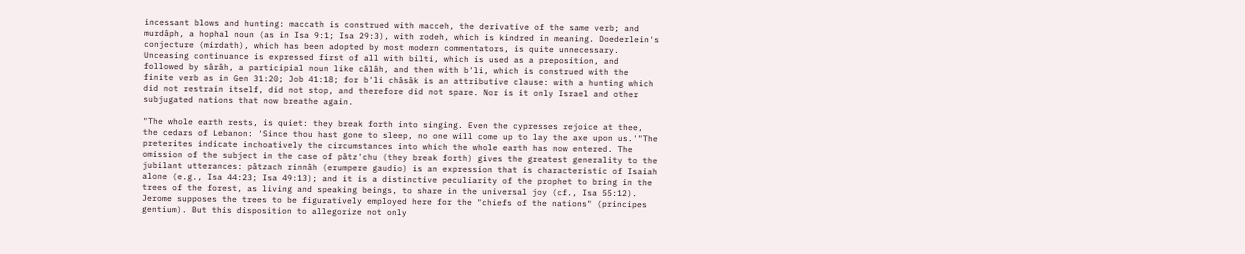incessant blows and hunting: maccath is construed with macceh, the derivative of the same verb; and murdâph, a hophal noun (as in Isa 9:1; Isa 29:3), with rodeh, which is kindred in meaning. Doederlein's conjecture (mirdath), which has been adopted by most modern commentators, is quite unnecessary. Unceasing continuance is expressed first of all with bilti, which is used as a preposition, and followed by sârâh, a participial noun like câlâh, and then with b'li, which is construed with the finite verb as in Gen 31:20; Job 41:18; for b'li châsâk is an attributive clause: with a hunting which did not restrain itself, did not stop, and therefore did not spare. Nor is it only Israel and other subjugated nations that now breathe again.

"The whole earth rests, is quiet: they break forth into singing. Even the cypresses rejoice at thee, the cedars of Lebanon: 'Since thou hast gone to sleep, no one will come up to lay the axe upon us.'"The preterites indicate inchoatively the circumstances into which the whole earth has now entered. The omission of the subject in the case of pâtz'chu (they break forth) gives the greatest generality to the jubilant utterances: pâtzach rinnâh (erumpere gaudio) is an expression that is characteristic of Isaiah alone (e.g., Isa 44:23; Isa 49:13); and it is a distinctive peculiarity of the prophet to bring in the trees of the forest, as living and speaking beings, to share in the universal joy (cf., Isa 55:12). Jerome supposes the trees to be figuratively employed here for the "chiefs of the nations" (principes gentium). But this disposition to allegorize not only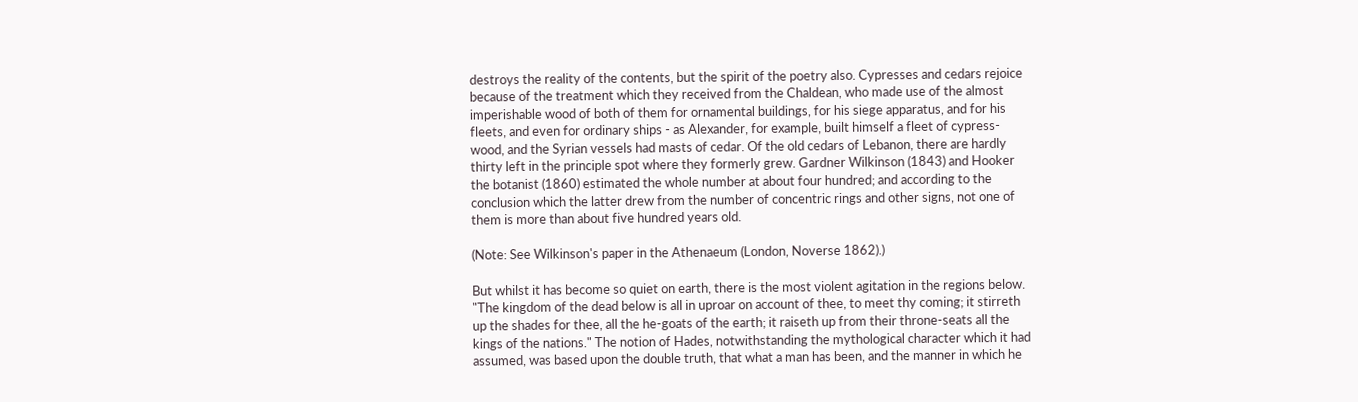destroys the reality of the contents, but the spirit of the poetry also. Cypresses and cedars rejoice because of the treatment which they received from the Chaldean, who made use of the almost imperishable wood of both of them for ornamental buildings, for his siege apparatus, and for his fleets, and even for ordinary ships - as Alexander, for example, built himself a fleet of cypress-wood, and the Syrian vessels had masts of cedar. Of the old cedars of Lebanon, there are hardly thirty left in the principle spot where they formerly grew. Gardner Wilkinson (1843) and Hooker the botanist (1860) estimated the whole number at about four hundred; and according to the conclusion which the latter drew from the number of concentric rings and other signs, not one of them is more than about five hundred years old.

(Note: See Wilkinson's paper in the Athenaeum (London, Noverse 1862).)

But whilst it has become so quiet on earth, there is the most violent agitation in the regions below. "The kingdom of the dead below is all in uproar on account of thee, to meet thy coming; it stirreth up the shades for thee, all the he-goats of the earth; it raiseth up from their throne-seats all the kings of the nations." The notion of Hades, notwithstanding the mythological character which it had assumed, was based upon the double truth, that what a man has been, and the manner in which he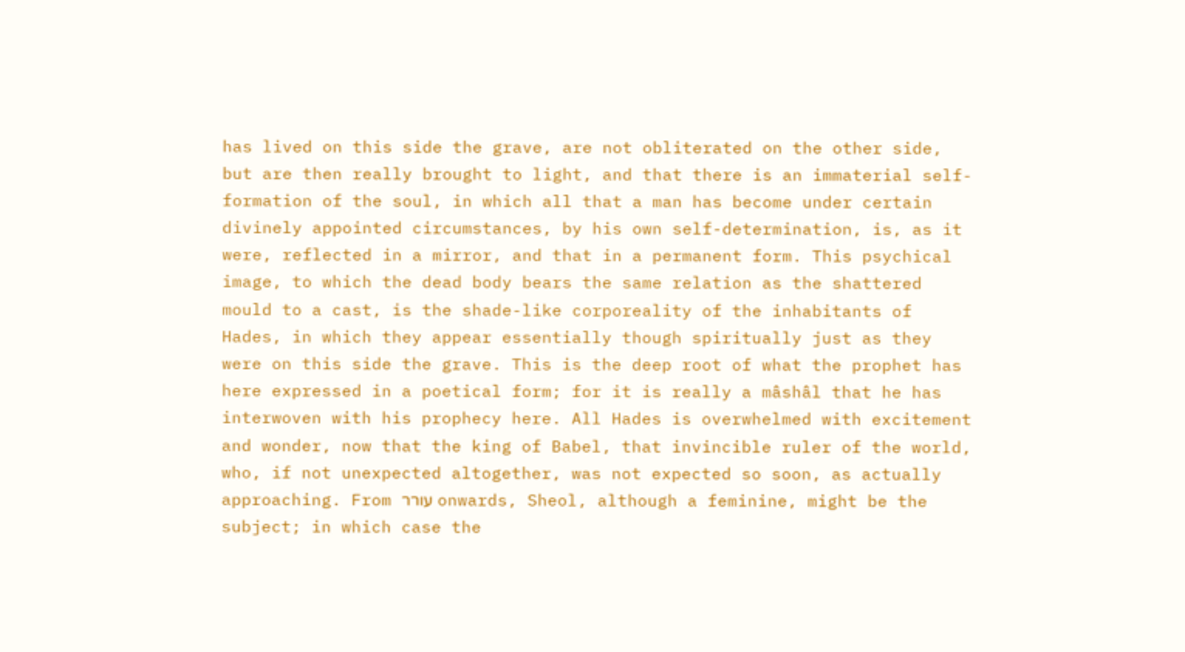has lived on this side the grave, are not obliterated on the other side, but are then really brought to light, and that there is an immaterial self-formation of the soul, in which all that a man has become under certain divinely appointed circumstances, by his own self-determination, is, as it were, reflected in a mirror, and that in a permanent form. This psychical image, to which the dead body bears the same relation as the shattered mould to a cast, is the shade-like corporeality of the inhabitants of Hades, in which they appear essentially though spiritually just as they were on this side the grave. This is the deep root of what the prophet has here expressed in a poetical form; for it is really a mâshâl that he has interwoven with his prophecy here. All Hades is overwhelmed with excitement and wonder, now that the king of Babel, that invincible ruler of the world, who, if not unexpected altogether, was not expected so soon, as actually approaching. From עורר onwards, Sheol, although a feminine, might be the subject; in which case the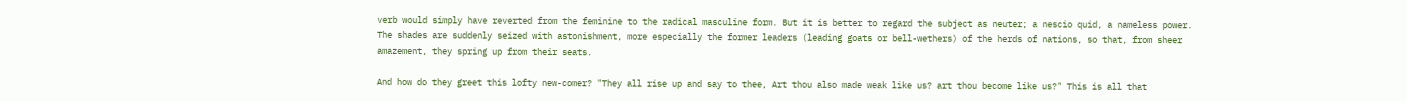verb would simply have reverted from the feminine to the radical masculine form. But it is better to regard the subject as neuter; a nescio quid, a nameless power. The shades are suddenly seized with astonishment, more especially the former leaders (leading goats or bell-wethers) of the herds of nations, so that, from sheer amazement, they spring up from their seats.

And how do they greet this lofty new-comer? "They all rise up and say to thee, Art thou also made weak like us? art thou become like us?" This is all that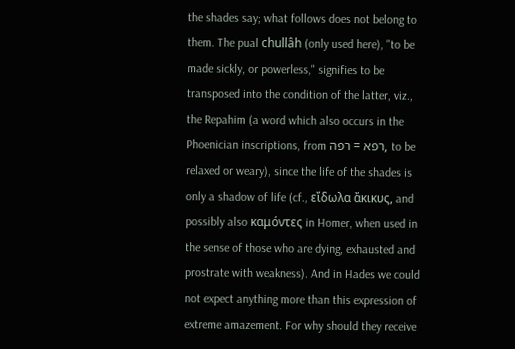the shades say; what follows does not belong to them. The pual chullâh (only used here), "to be made sickly, or powerless," signifies to be transposed into the condition of the latter, viz., the Repahim (a word which also occurs in the Phoenician inscriptions, from רפא = רפה, to be relaxed or weary), since the life of the shades is only a shadow of life (cf., εἴδωλα ἄκικυς, and possibly also καμόντες in Homer, when used in the sense of those who are dying, exhausted and prostrate with weakness). And in Hades we could not expect anything more than this expression of extreme amazement. For why should they receive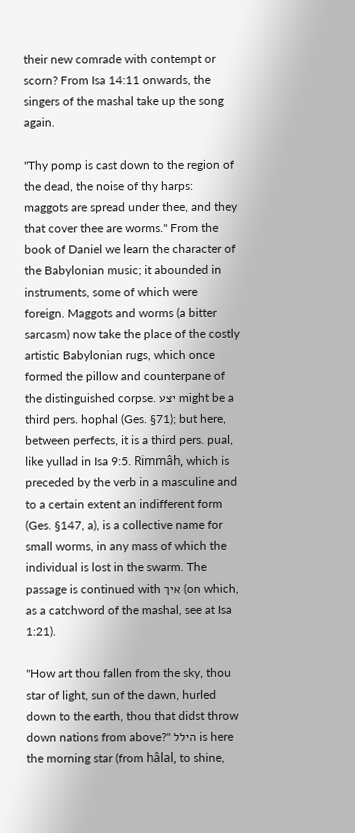their new comrade with contempt or scorn? From Isa 14:11 onwards, the singers of the mashal take up the song again.

"Thy pomp is cast down to the region of the dead, the noise of thy harps: maggots are spread under thee, and they that cover thee are worms." From the book of Daniel we learn the character of the Babylonian music; it abounded in instruments, some of which were foreign. Maggots and worms (a bitter sarcasm) now take the place of the costly artistic Babylonian rugs, which once formed the pillow and counterpane of the distinguished corpse. יצּע might be a third pers. hophal (Ges. §71); but here, between perfects, it is a third pers. pual, like yullad in Isa 9:5. Rimmâh, which is preceded by the verb in a masculine and to a certain extent an indifferent form (Ges. §147, a), is a collective name for small worms, in any mass of which the individual is lost in the swarm. The passage is continued with איך (on which, as a catchword of the mashal, see at Isa 1:21).

"How art thou fallen from the sky, thou star of light, sun of the dawn, hurled down to the earth, thou that didst throw down nations from above?" הילל is here the morning star (from hâlal, to shine,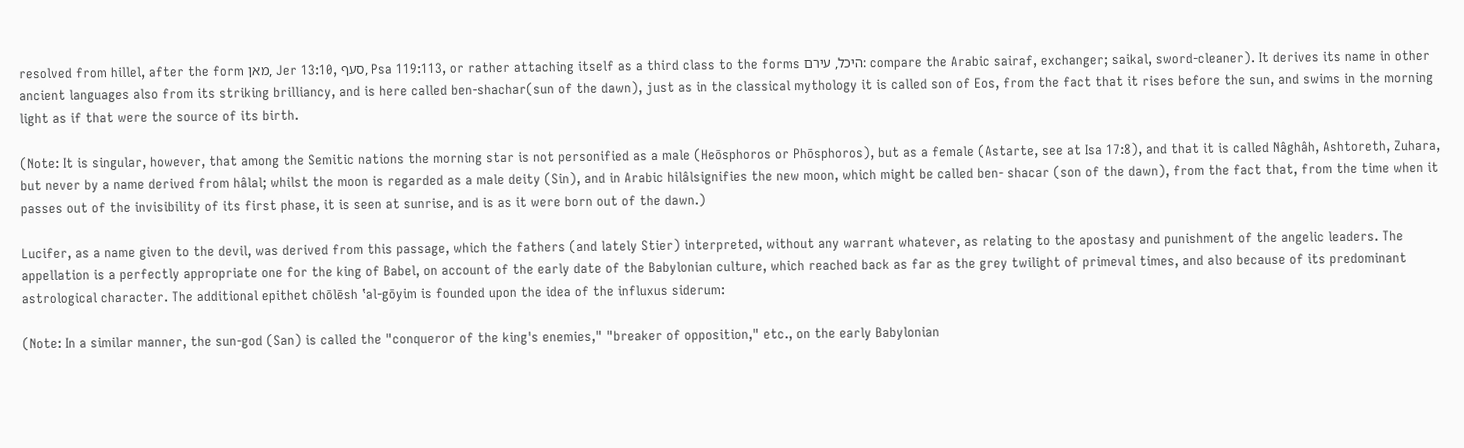resolved from hillel, after the form מאן, Jer 13:10, סעף, Psa 119:113, or rather attaching itself as a third class to the forms היכל, עירם: compare the Arabic sairaf, exchanger; saikal, sword-cleaner). It derives its name in other ancient languages also from its striking brilliancy, and is here called ben-shachar(sun of the dawn), just as in the classical mythology it is called son of Eos, from the fact that it rises before the sun, and swims in the morning light as if that were the source of its birth.

(Note: It is singular, however, that among the Semitic nations the morning star is not personified as a male (Heōsphoros or Phōsphoros), but as a female (Astarte, see at Isa 17:8), and that it is called Nâghâh, Ashtoreth, Zuhara, but never by a name derived from hâlal; whilst the moon is regarded as a male deity (Sin), and in Arabic hilâlsignifies the new moon, which might be called ben- shacar (son of the dawn), from the fact that, from the time when it passes out of the invisibility of its first phase, it is seen at sunrise, and is as it were born out of the dawn.)

Lucifer, as a name given to the devil, was derived from this passage, which the fathers (and lately Stier) interpreted, without any warrant whatever, as relating to the apostasy and punishment of the angelic leaders. The appellation is a perfectly appropriate one for the king of Babel, on account of the early date of the Babylonian culture, which reached back as far as the grey twilight of primeval times, and also because of its predominant astrological character. The additional epithet chōlēsh ‛al-gōyim is founded upon the idea of the influxus siderum:

(Note: In a similar manner, the sun-god (San) is called the "conqueror of the king's enemies," "breaker of opposition," etc., on the early Babylonian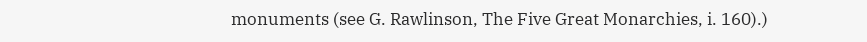monuments (see G. Rawlinson, The Five Great Monarchies, i. 160).)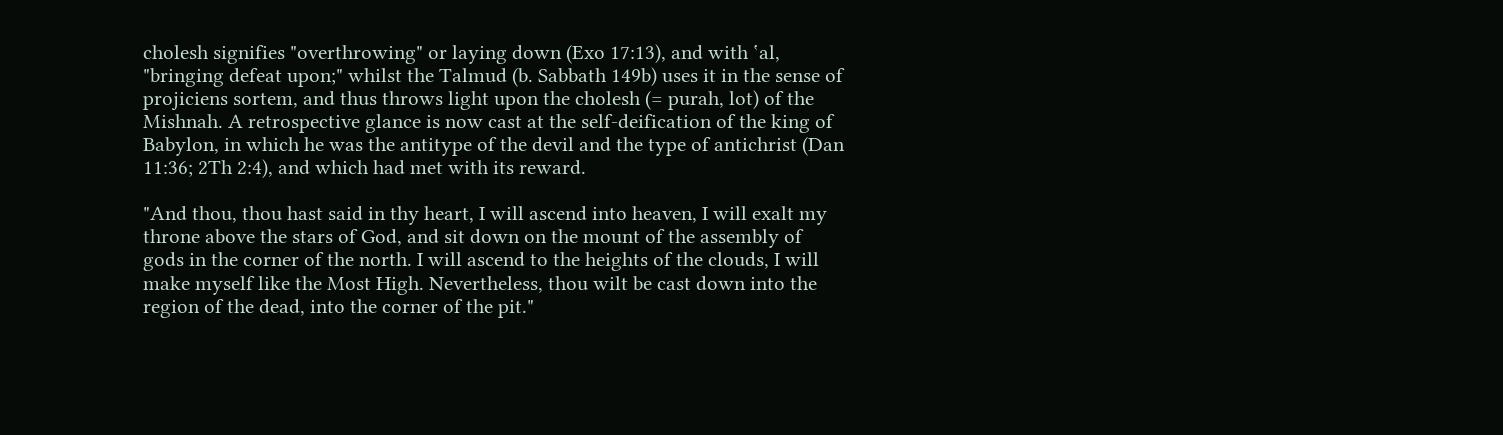cholesh signifies "overthrowing" or laying down (Exo 17:13), and with ‛al, "bringing defeat upon;" whilst the Talmud (b. Sabbath 149b) uses it in the sense of projiciens sortem, and thus throws light upon the cholesh (= purah, lot) of the Mishnah. A retrospective glance is now cast at the self-deification of the king of Babylon, in which he was the antitype of the devil and the type of antichrist (Dan 11:36; 2Th 2:4), and which had met with its reward.

"And thou, thou hast said in thy heart, I will ascend into heaven, I will exalt my throne above the stars of God, and sit down on the mount of the assembly of gods in the corner of the north. I will ascend to the heights of the clouds, I will make myself like the Most High. Nevertheless, thou wilt be cast down into the region of the dead, into the corner of the pit."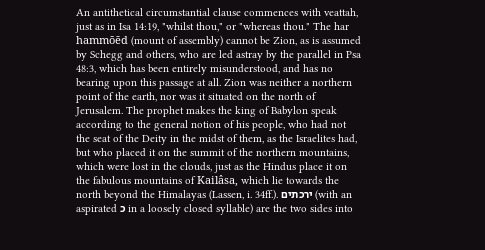An antithetical circumstantial clause commences with veattah, just as in Isa 14:19, "whilst thou," or "whereas thou." The har hammōēd (mount of assembly) cannot be Zion, as is assumed by Schegg and others, who are led astray by the parallel in Psa 48:3, which has been entirely misunderstood, and has no bearing upon this passage at all. Zion was neither a northern point of the earth, nor was it situated on the north of Jerusalem. The prophet makes the king of Babylon speak according to the general notion of his people, who had not the seat of the Deity in the midst of them, as the Israelites had, but who placed it on the summit of the northern mountains, which were lost in the clouds, just as the Hindus place it on the fabulous mountains of Kailâsa, which lie towards the north beyond the Himalayas (Lassen, i. 34ff.). ירכתים (with an aspirated כ in a loosely closed syllable) are the two sides into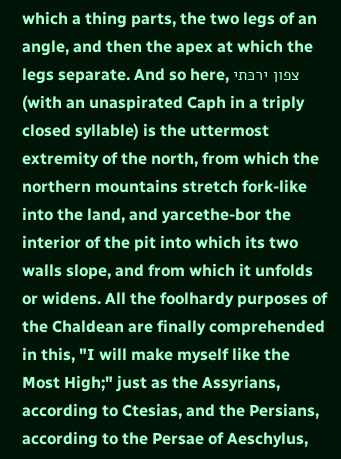which a thing parts, the two legs of an angle, and then the apex at which the legs separate. And so here, צפון ירכּתי (with an unaspirated Caph in a triply closed syllable) is the uttermost extremity of the north, from which the northern mountains stretch fork-like into the land, and yarcethe-bor the interior of the pit into which its two walls slope, and from which it unfolds or widens. All the foolhardy purposes of the Chaldean are finally comprehended in this, "I will make myself like the Most High;" just as the Assyrians, according to Ctesias, and the Persians, according to the Persae of Aeschylus,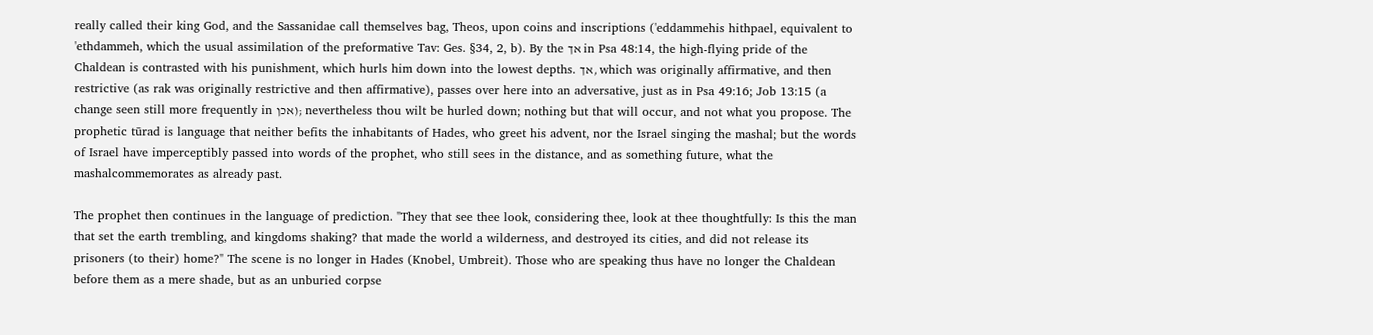really called their king God, and the Sassanidae call themselves bag, Theos, upon coins and inscriptions ('eddammehis hithpael, equivalent to 'ethdammeh, which the usual assimilation of the preformative Tav: Ges. §34, 2, b). By the אך in Psa 48:14, the high-flying pride of the Chaldean is contrasted with his punishment, which hurls him down into the lowest depths. אך, which was originally affirmative, and then restrictive (as rak was originally restrictive and then affirmative), passes over here into an adversative, just as in Psa 49:16; Job 13:15 (a change seen still more frequently in אכן); nevertheless thou wilt be hurled down; nothing but that will occur, and not what you propose. The prophetic tūrad is language that neither befits the inhabitants of Hades, who greet his advent, nor the Israel singing the mashal; but the words of Israel have imperceptibly passed into words of the prophet, who still sees in the distance, and as something future, what the mashalcommemorates as already past.

The prophet then continues in the language of prediction. "They that see thee look, considering thee, look at thee thoughtfully: Is this the man that set the earth trembling, and kingdoms shaking? that made the world a wilderness, and destroyed its cities, and did not release its prisoners (to their) home?" The scene is no longer in Hades (Knobel, Umbreit). Those who are speaking thus have no longer the Chaldean before them as a mere shade, but as an unburied corpse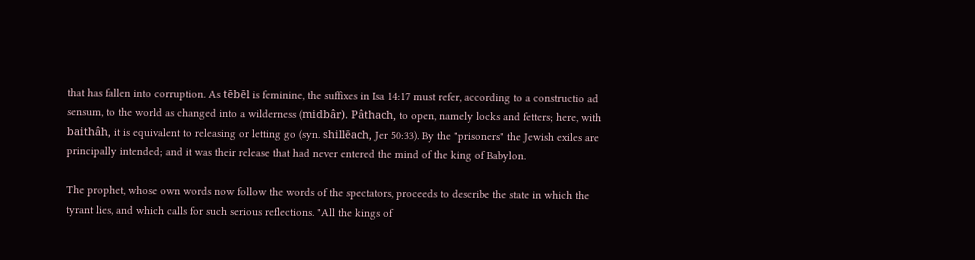that has fallen into corruption. As tēbēl is feminine, the suffixes in Isa 14:17 must refer, according to a constructio ad sensum, to the world as changed into a wilderness (midbâr). Pâthach, to open, namely locks and fetters; here, with baithâh, it is equivalent to releasing or letting go (syn. shillēach, Jer 50:33). By the "prisoners" the Jewish exiles are principally intended; and it was their release that had never entered the mind of the king of Babylon.

The prophet, whose own words now follow the words of the spectators, proceeds to describe the state in which the tyrant lies, and which calls for such serious reflections. "All the kings of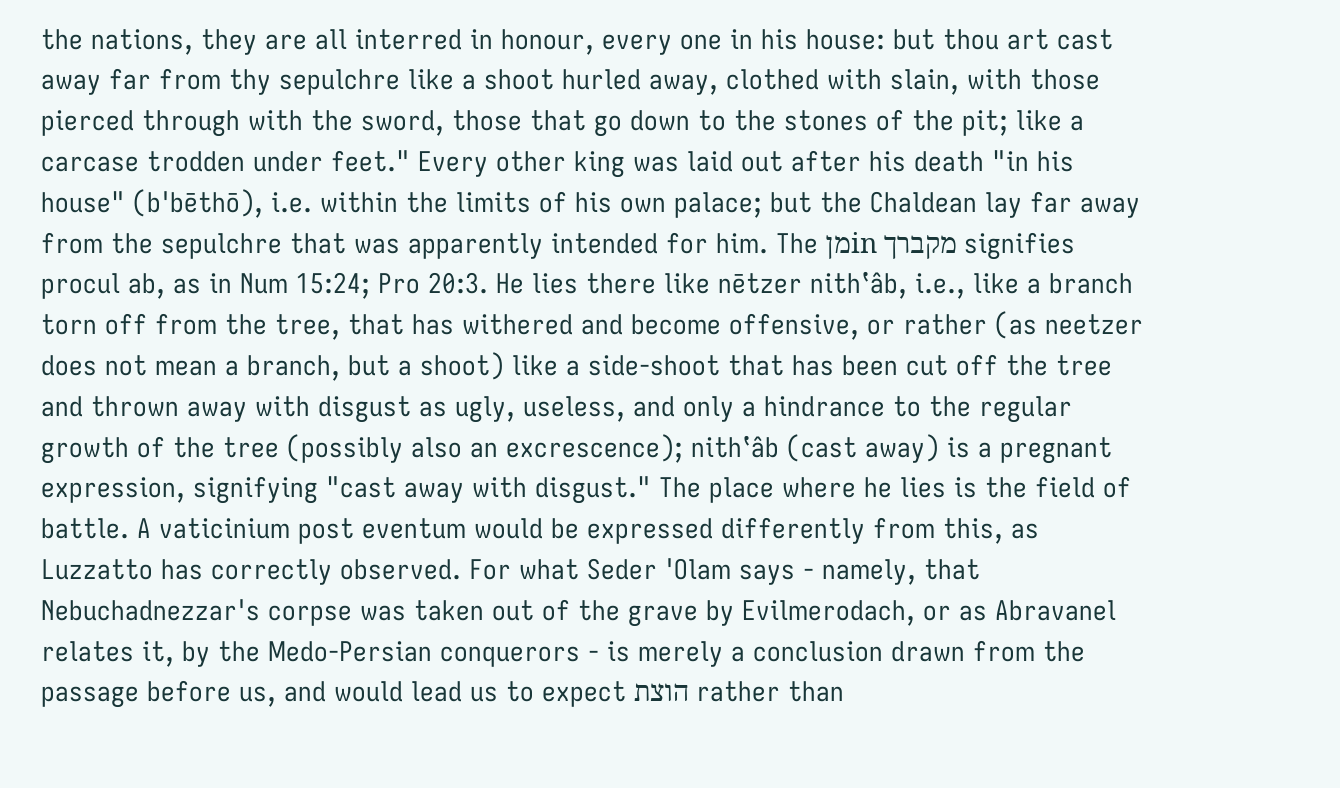the nations, they are all interred in honour, every one in his house: but thou art cast away far from thy sepulchre like a shoot hurled away, clothed with slain, with those pierced through with the sword, those that go down to the stones of the pit; like a carcase trodden under feet." Every other king was laid out after his death "in his house" (b'bēthō), i.e. within the limits of his own palace; but the Chaldean lay far away from the sepulchre that was apparently intended for him. The מןin מקברך signifies procul ab, as in Num 15:24; Pro 20:3. He lies there like nētzer nith‛âb, i.e., like a branch torn off from the tree, that has withered and become offensive, or rather (as neetzer does not mean a branch, but a shoot) like a side-shoot that has been cut off the tree and thrown away with disgust as ugly, useless, and only a hindrance to the regular growth of the tree (possibly also an excrescence); nith‛âb (cast away) is a pregnant expression, signifying "cast away with disgust." The place where he lies is the field of battle. A vaticinium post eventum would be expressed differently from this, as Luzzatto has correctly observed. For what Seder 'Olam says - namely, that Nebuchadnezzar's corpse was taken out of the grave by Evilmerodach, or as Abravanel relates it, by the Medo-Persian conquerors - is merely a conclusion drawn from the passage before us, and would lead us to expect הוצת rather than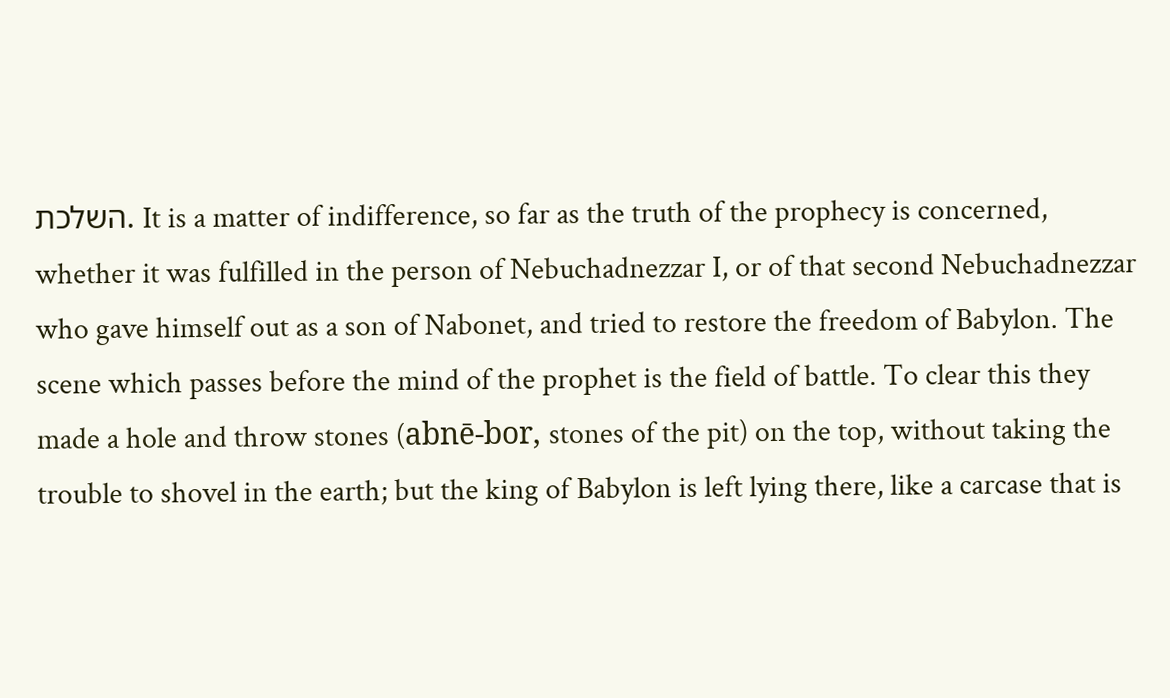השלכת. It is a matter of indifference, so far as the truth of the prophecy is concerned, whether it was fulfilled in the person of Nebuchadnezzar I, or of that second Nebuchadnezzar who gave himself out as a son of Nabonet, and tried to restore the freedom of Babylon. The scene which passes before the mind of the prophet is the field of battle. To clear this they made a hole and throw stones (abnē-bor, stones of the pit) on the top, without taking the trouble to shovel in the earth; but the king of Babylon is left lying there, like a carcase that is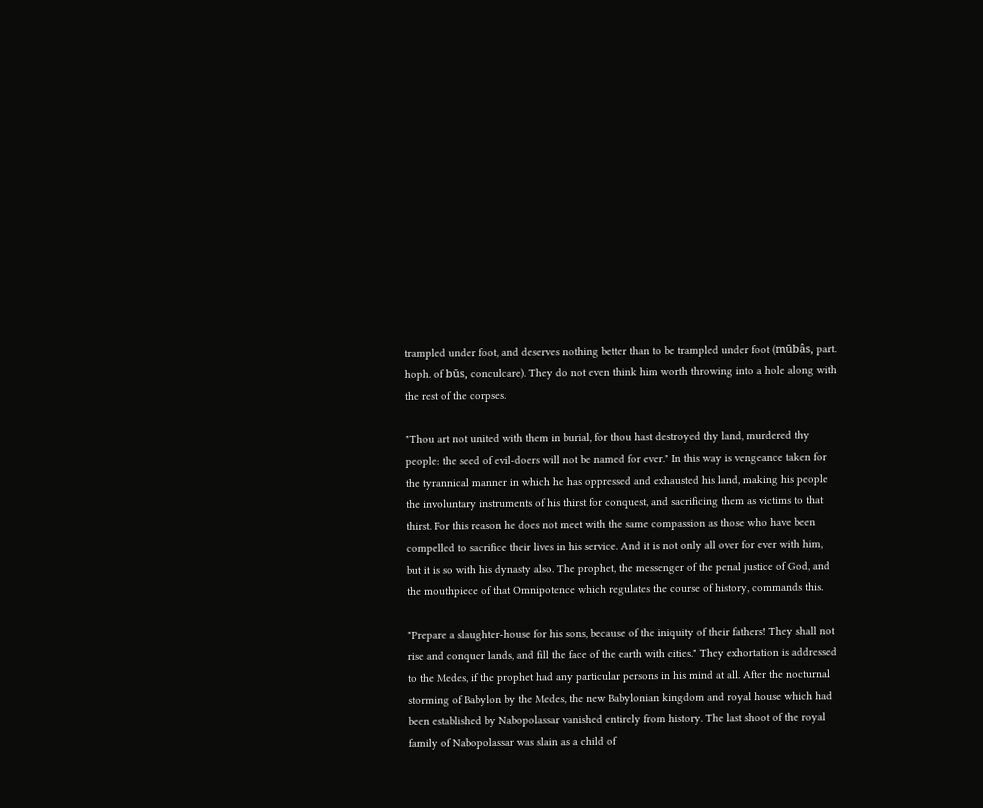trampled under foot, and deserves nothing better than to be trampled under foot (mūbâs, part. hoph. of būs, conculcare). They do not even think him worth throwing into a hole along with the rest of the corpses.

"Thou art not united with them in burial, for thou hast destroyed thy land, murdered thy people: the seed of evil-doers will not be named for ever." In this way is vengeance taken for the tyrannical manner in which he has oppressed and exhausted his land, making his people the involuntary instruments of his thirst for conquest, and sacrificing them as victims to that thirst. For this reason he does not meet with the same compassion as those who have been compelled to sacrifice their lives in his service. And it is not only all over for ever with him, but it is so with his dynasty also. The prophet, the messenger of the penal justice of God, and the mouthpiece of that Omnipotence which regulates the course of history, commands this.

"Prepare a slaughter-house for his sons, because of the iniquity of their fathers! They shall not rise and conquer lands, and fill the face of the earth with cities." They exhortation is addressed to the Medes, if the prophet had any particular persons in his mind at all. After the nocturnal storming of Babylon by the Medes, the new Babylonian kingdom and royal house which had been established by Nabopolassar vanished entirely from history. The last shoot of the royal family of Nabopolassar was slain as a child of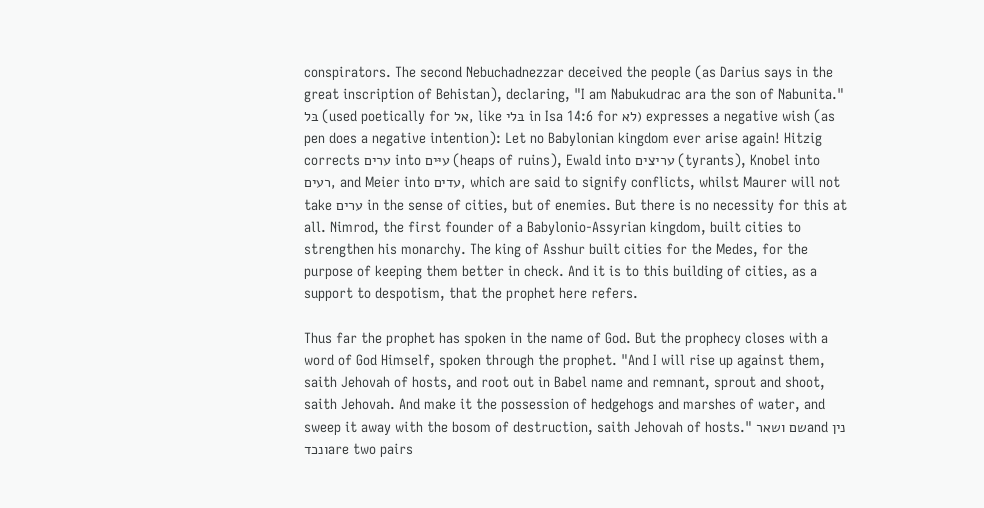conspirators. The second Nebuchadnezzar deceived the people (as Darius says in the great inscription of Behistan), declaring, "I am Nabukudrac ara the son of Nabunita." בּל (used poetically for אל, like בּלי in Isa 14:6 for לא) expresses a negative wish (as pen does a negative intention): Let no Babylonian kingdom ever arise again! Hitzig corrects ערים into עיּים (heaps of ruins), Ewald into עריצים (tyrants), Knobel into רעים, and Meier into עדים, which are said to signify conflicts, whilst Maurer will not take ערים in the sense of cities, but of enemies. But there is no necessity for this at all. Nimrod, the first founder of a Babylonio-Assyrian kingdom, built cities to strengthen his monarchy. The king of Asshur built cities for the Medes, for the purpose of keeping them better in check. And it is to this building of cities, as a support to despotism, that the prophet here refers.

Thus far the prophet has spoken in the name of God. But the prophecy closes with a word of God Himself, spoken through the prophet. "And I will rise up against them, saith Jehovah of hosts, and root out in Babel name and remnant, sprout and shoot, saith Jehovah. And make it the possession of hedgehogs and marshes of water, and sweep it away with the bosom of destruction, saith Jehovah of hosts." שם ושארand נין ונכדare two pairs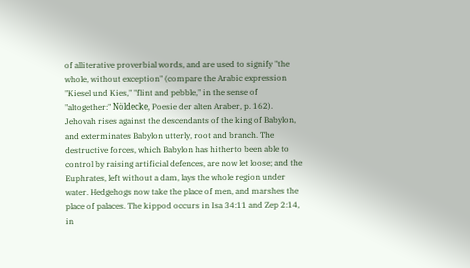of alliterative proverbial words, and are used to signify "the whole, without exception" (compare the Arabic expression "Kiesel und Kies," "flint and pebble," in the sense of "altogether:" Nöldecke, Poesie der alten Araber, p. 162). Jehovah rises against the descendants of the king of Babylon, and exterminates Babylon utterly, root and branch. The destructive forces, which Babylon has hitherto been able to control by raising artificial defences, are now let loose; and the Euphrates, left without a dam, lays the whole region under water. Hedgehogs now take the place of men, and marshes the place of palaces. The kippod occurs in Isa 34:11 and Zep 2:14, in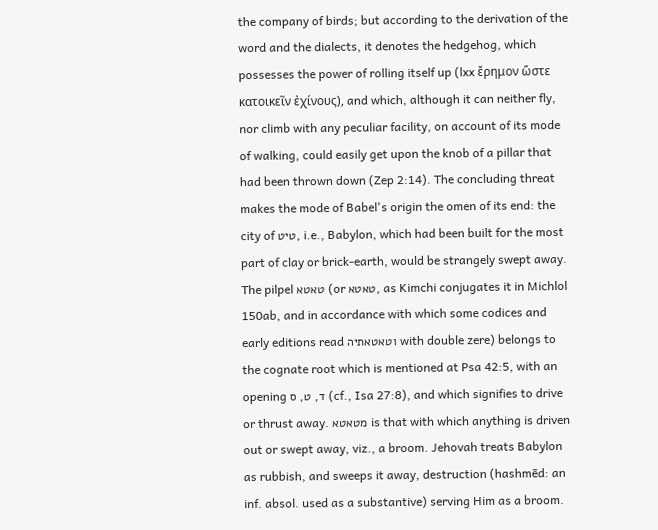the company of birds; but according to the derivation of the word and the dialects, it denotes the hedgehog, which possesses the power of rolling itself up (lxx ἔρημον ὥστε κατοικεῖν ἐχίνους), and which, although it can neither fly, nor climb with any peculiar facility, on account of its mode of walking, could easily get upon the knob of a pillar that had been thrown down (Zep 2:14). The concluding threat makes the mode of Babel's origin the omen of its end: the city of טיט, i.e., Babylon, which had been built for the most part of clay or brick-earth, would be strangely swept away. The pilpel טאטא (or טאטא, as Kimchi conjugates it in Michlol 150ab, and in accordance with which some codices and early editions read וטאטאתיה with double zere) belongs to the cognate root which is mentioned at Psa 42:5, with an opening ד, ט, ס (cf., Isa 27:8), and which signifies to drive or thrust away. מטאטא is that with which anything is driven out or swept away, viz., a broom. Jehovah treats Babylon as rubbish, and sweeps it away, destruction (hashmēd: an inf. absol. used as a substantive) serving Him as a broom.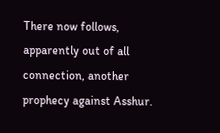There now follows, apparently out of all connection, another prophecy against Asshur.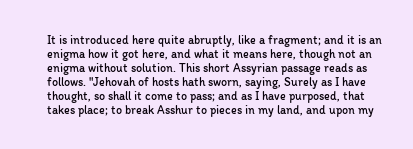It is introduced here quite abruptly, like a fragment; and it is an enigma how it got here, and what it means here, though not an enigma without solution. This short Assyrian passage reads as follows. "Jehovah of hosts hath sworn, saying, Surely as I have thought, so shall it come to pass; and as I have purposed, that takes place; to break Asshur to pieces in my land, and upon my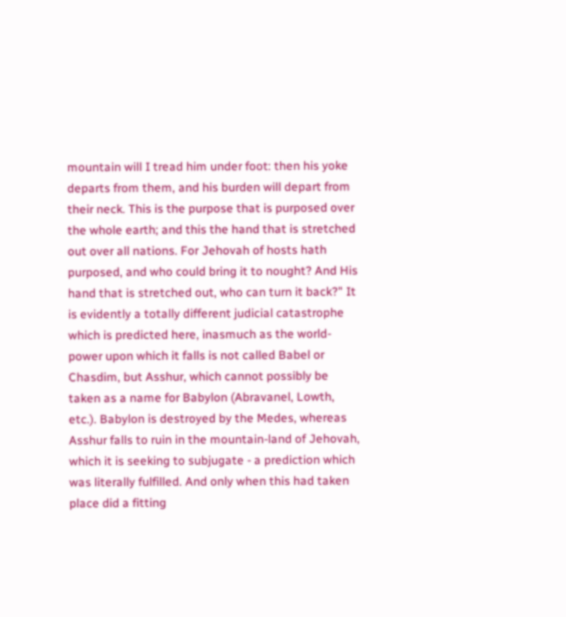mountain will I tread him under foot: then his yoke departs from them, and his burden will depart from their neck. This is the purpose that is purposed over the whole earth; and this the hand that is stretched out over all nations. For Jehovah of hosts hath purposed, and who could bring it to nought? And His hand that is stretched out, who can turn it back?" It is evidently a totally different judicial catastrophe which is predicted here, inasmuch as the world-power upon which it falls is not called Babel or Chasdim, but Asshur, which cannot possibly be taken as a name for Babylon (Abravanel, Lowth, etc.). Babylon is destroyed by the Medes, whereas Asshur falls to ruin in the mountain-land of Jehovah, which it is seeking to subjugate - a prediction which was literally fulfilled. And only when this had taken place did a fitting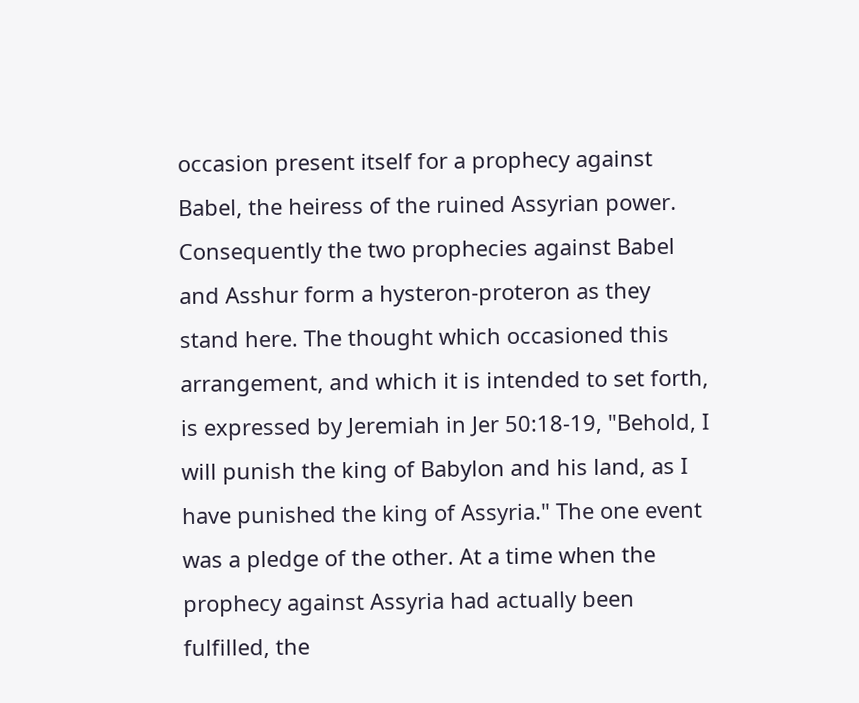occasion present itself for a prophecy against Babel, the heiress of the ruined Assyrian power. Consequently the two prophecies against Babel and Asshur form a hysteron-proteron as they stand here. The thought which occasioned this arrangement, and which it is intended to set forth, is expressed by Jeremiah in Jer 50:18-19, "Behold, I will punish the king of Babylon and his land, as I have punished the king of Assyria." The one event was a pledge of the other. At a time when the prophecy against Assyria had actually been fulfilled, the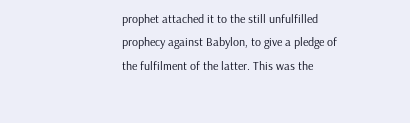prophet attached it to the still unfulfilled prophecy against Babylon, to give a pledge of the fulfilment of the latter. This was the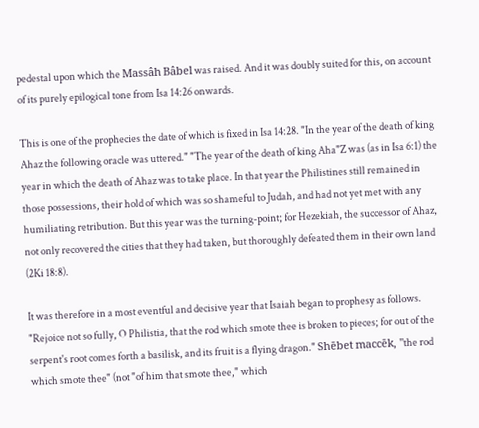pedestal upon which the Massâh Bâbel was raised. And it was doubly suited for this, on account of its purely epilogical tone from Isa 14:26 onwards.

This is one of the prophecies the date of which is fixed in Isa 14:28. "In the year of the death of king Ahaz the following oracle was uttered." "The year of the death of king Aha"Z was (as in Isa 6:1) the year in which the death of Ahaz was to take place. In that year the Philistines still remained in those possessions, their hold of which was so shameful to Judah, and had not yet met with any humiliating retribution. But this year was the turning-point; for Hezekiah, the successor of Ahaz, not only recovered the cities that they had taken, but thoroughly defeated them in their own land (2Ki 18:8).

It was therefore in a most eventful and decisive year that Isaiah began to prophesy as follows. "Rejoice not so fully, O Philistia, that the rod which smote thee is broken to pieces; for out of the serpent's root comes forth a basilisk, and its fruit is a flying dragon." Shēbet maccēk, "the rod which smote thee" (not "of him that smote thee," which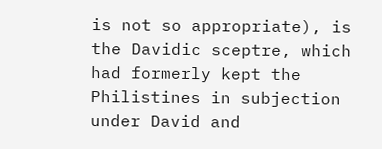is not so appropriate), is the Davidic sceptre, which had formerly kept the Philistines in subjection under David and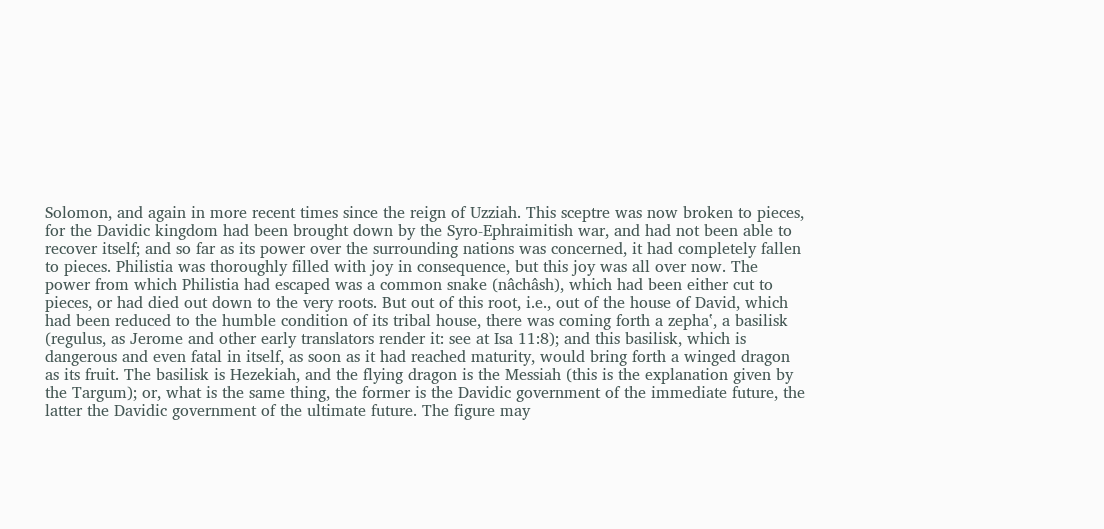Solomon, and again in more recent times since the reign of Uzziah. This sceptre was now broken to pieces, for the Davidic kingdom had been brought down by the Syro-Ephraimitish war, and had not been able to recover itself; and so far as its power over the surrounding nations was concerned, it had completely fallen to pieces. Philistia was thoroughly filled with joy in consequence, but this joy was all over now. The power from which Philistia had escaped was a common snake (nâchâsh), which had been either cut to pieces, or had died out down to the very roots. But out of this root, i.e., out of the house of David, which had been reduced to the humble condition of its tribal house, there was coming forth a zepha‛, a basilisk (regulus, as Jerome and other early translators render it: see at Isa 11:8); and this basilisk, which is dangerous and even fatal in itself, as soon as it had reached maturity, would bring forth a winged dragon as its fruit. The basilisk is Hezekiah, and the flying dragon is the Messiah (this is the explanation given by the Targum); or, what is the same thing, the former is the Davidic government of the immediate future, the latter the Davidic government of the ultimate future. The figure may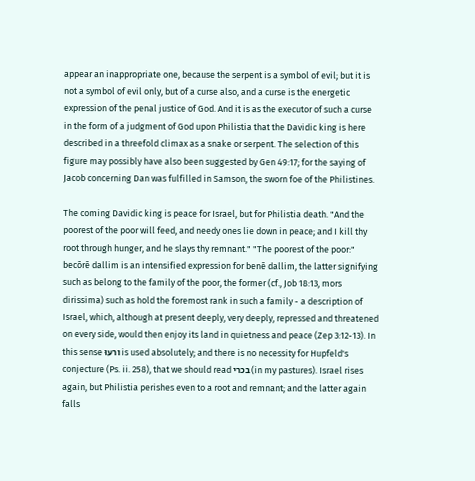appear an inappropriate one, because the serpent is a symbol of evil; but it is not a symbol of evil only, but of a curse also, and a curse is the energetic expression of the penal justice of God. And it is as the executor of such a curse in the form of a judgment of God upon Philistia that the Davidic king is here described in a threefold climax as a snake or serpent. The selection of this figure may possibly have also been suggested by Gen 49:17; for the saying of Jacob concerning Dan was fulfilled in Samson, the sworn foe of the Philistines.

The coming Davidic king is peace for Israel, but for Philistia death. "And the poorest of the poor will feed, and needy ones lie down in peace; and I kill thy root through hunger, and he slays thy remnant." "The poorest of the poor:" becōrē dallim is an intensified expression for benē dallim, the latter signifying such as belong to the family of the poor, the former (cf., Job 18:13, mors dirissima) such as hold the foremost rank in such a family - a description of Israel, which, although at present deeply, very deeply, repressed and threatened on every side, would then enjoy its land in quietness and peace (Zep 3:12-13). In this sense ורעוּ is used absolutely; and there is no necessity for Hupfeld's conjecture (Ps. ii. 258), that we should read בכרי (in my pastures). Israel rises again, but Philistia perishes even to a root and remnant; and the latter again falls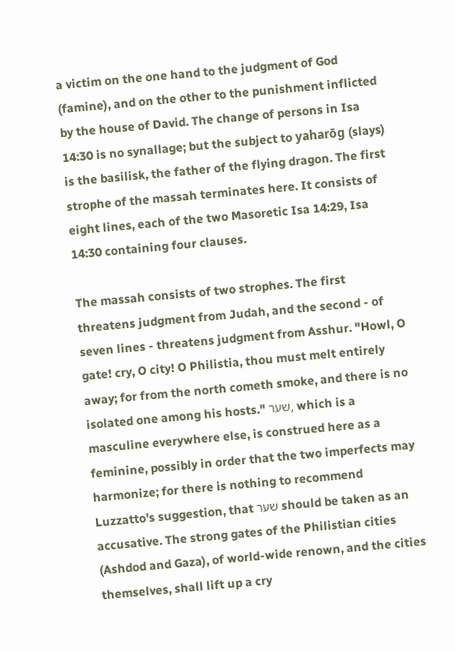a victim on the one hand to the judgment of God (famine), and on the other to the punishment inflicted by the house of David. The change of persons in Isa 14:30 is no synallage; but the subject to yaharōg (slays) is the basilisk, the father of the flying dragon. The first strophe of the massah terminates here. It consists of eight lines, each of the two Masoretic Isa 14:29, Isa 14:30 containing four clauses.

The massah consists of two strophes. The first threatens judgment from Judah, and the second - of seven lines - threatens judgment from Asshur. "Howl, O gate! cry, O city! O Philistia, thou must melt entirely away; for from the north cometh smoke, and there is no isolated one among his hosts." שׁער, which is a masculine everywhere else, is construed here as a feminine, possibly in order that the two imperfects may harmonize; for there is nothing to recommend Luzzatto's suggestion, that שׁער should be taken as an accusative. The strong gates of the Philistian cities (Ashdod and Gaza), of world-wide renown, and the cities themselves, shall lift up a cry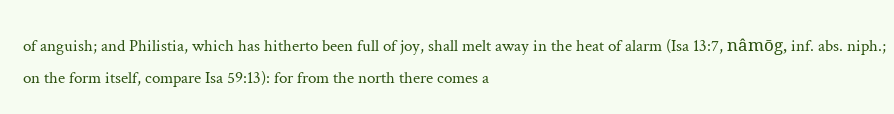of anguish; and Philistia, which has hitherto been full of joy, shall melt away in the heat of alarm (Isa 13:7, nâmōg, inf. abs. niph.; on the form itself, compare Isa 59:13): for from the north there comes a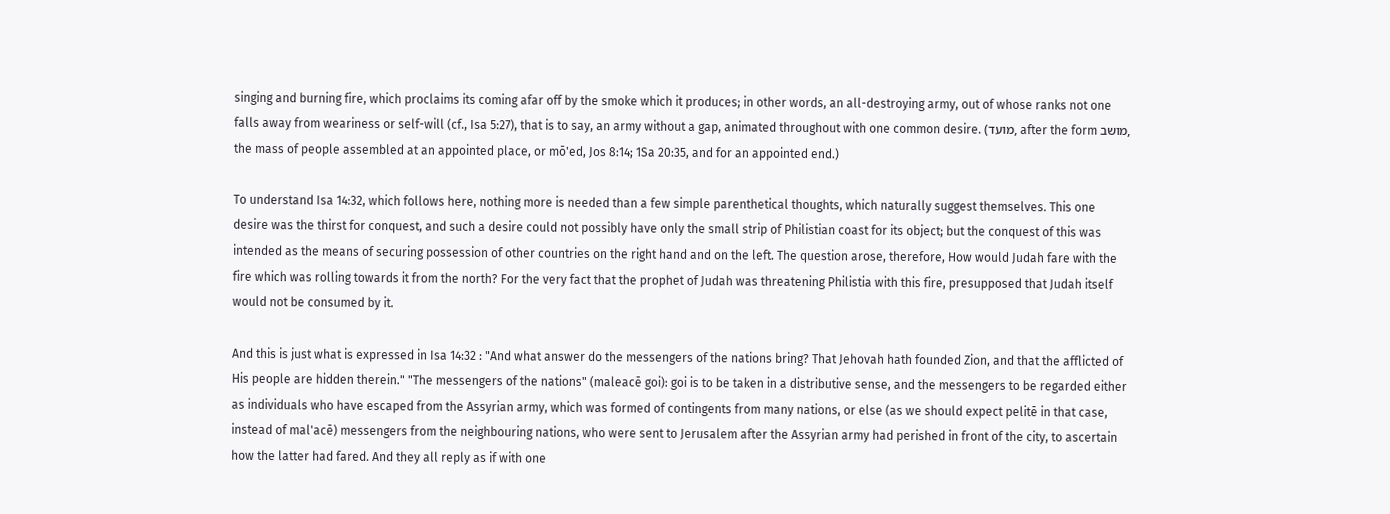singing and burning fire, which proclaims its coming afar off by the smoke which it produces; in other words, an all-destroying army, out of whose ranks not one falls away from weariness or self-will (cf., Isa 5:27), that is to say, an army without a gap, animated throughout with one common desire. (מועד, after the form מושב, the mass of people assembled at an appointed place, or mō'ed, Jos 8:14; 1Sa 20:35, and for an appointed end.)

To understand Isa 14:32, which follows here, nothing more is needed than a few simple parenthetical thoughts, which naturally suggest themselves. This one desire was the thirst for conquest, and such a desire could not possibly have only the small strip of Philistian coast for its object; but the conquest of this was intended as the means of securing possession of other countries on the right hand and on the left. The question arose, therefore, How would Judah fare with the fire which was rolling towards it from the north? For the very fact that the prophet of Judah was threatening Philistia with this fire, presupposed that Judah itself would not be consumed by it.

And this is just what is expressed in Isa 14:32 : "And what answer do the messengers of the nations bring? That Jehovah hath founded Zion, and that the afflicted of His people are hidden therein." "The messengers of the nations" (maleacē goi): goi is to be taken in a distributive sense, and the messengers to be regarded either as individuals who have escaped from the Assyrian army, which was formed of contingents from many nations, or else (as we should expect pelitē in that case, instead of mal'acē) messengers from the neighbouring nations, who were sent to Jerusalem after the Assyrian army had perished in front of the city, to ascertain how the latter had fared. And they all reply as if with one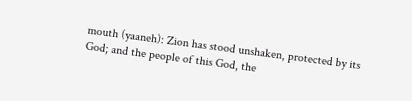mouth (yaaneh): Zion has stood unshaken, protected by its God; and the people of this God, the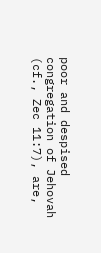poor and despised congregation of Jehovah (cf., Zec 11:7), are,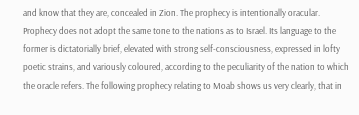and know that they are, concealed in Zion. The prophecy is intentionally oracular. Prophecy does not adopt the same tone to the nations as to Israel. Its language to the former is dictatorially brief, elevated with strong self-consciousness, expressed in lofty poetic strains, and variously coloured, according to the peculiarity of the nation to which the oracle refers. The following prophecy relating to Moab shows us very clearly, that in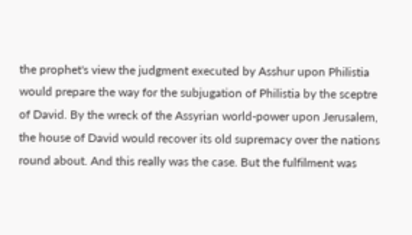the prophet's view the judgment executed by Asshur upon Philistia would prepare the way for the subjugation of Philistia by the sceptre of David. By the wreck of the Assyrian world-power upon Jerusalem, the house of David would recover its old supremacy over the nations round about. And this really was the case. But the fulfilment was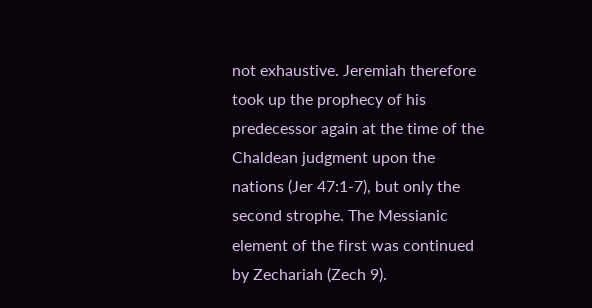not exhaustive. Jeremiah therefore took up the prophecy of his predecessor again at the time of the Chaldean judgment upon the nations (Jer 47:1-7), but only the second strophe. The Messianic element of the first was continued by Zechariah (Zech 9).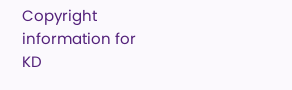Copyright information for KD